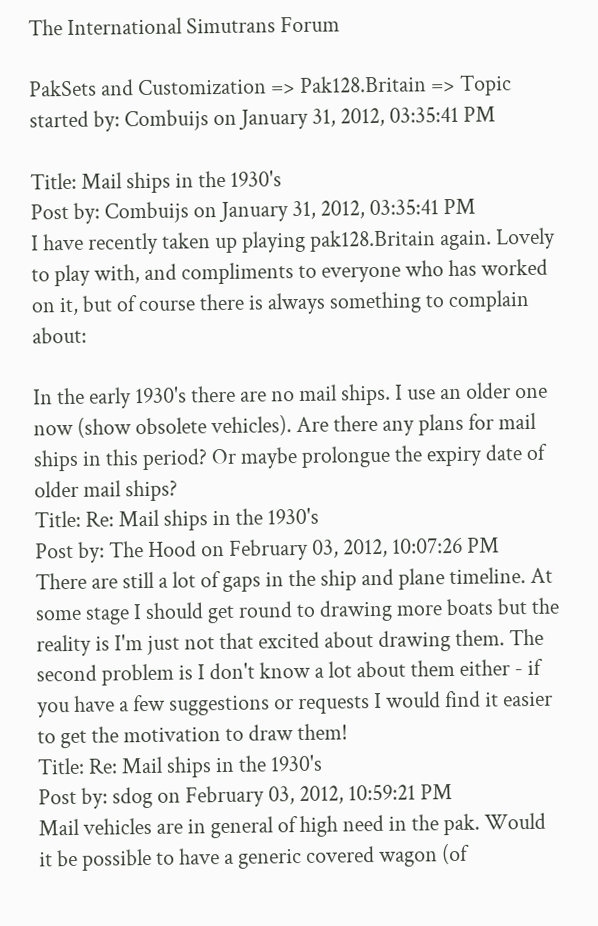The International Simutrans Forum

PakSets and Customization => Pak128.Britain => Topic started by: Combuijs on January 31, 2012, 03:35:41 PM

Title: Mail ships in the 1930's
Post by: Combuijs on January 31, 2012, 03:35:41 PM
I have recently taken up playing pak128.Britain again. Lovely to play with, and compliments to everyone who has worked on it, but of course there is always something to complain about:

In the early 1930's there are no mail ships. I use an older one now (show obsolete vehicles). Are there any plans for mail ships in this period? Or maybe prolongue the expiry date of older mail ships?
Title: Re: Mail ships in the 1930's
Post by: The Hood on February 03, 2012, 10:07:26 PM
There are still a lot of gaps in the ship and plane timeline. At some stage I should get round to drawing more boats but the reality is I'm just not that excited about drawing them. The second problem is I don't know a lot about them either - if you have a few suggestions or requests I would find it easier to get the motivation to draw them!
Title: Re: Mail ships in the 1930's
Post by: sdog on February 03, 2012, 10:59:21 PM
Mail vehicles are in general of high need in the pak. Would it be possible to have a generic covered wagon (of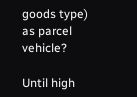goods type) as parcel vehicle?

Until high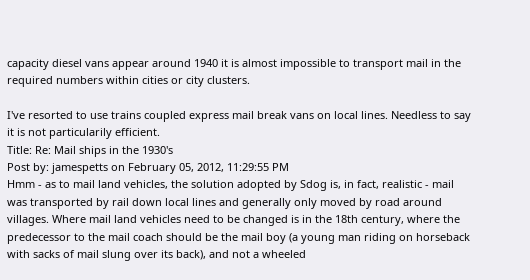capacity diesel vans appear around 1940 it is almost impossible to transport mail in the required numbers within cities or city clusters.

I've resorted to use trains coupled express mail break vans on local lines. Needless to say it is not particularily efficient.
Title: Re: Mail ships in the 1930's
Post by: jamespetts on February 05, 2012, 11:29:55 PM
Hmm - as to mail land vehicles, the solution adopted by Sdog is, in fact, realistic - mail was transported by rail down local lines and generally only moved by road around villages. Where mail land vehicles need to be changed is in the 18th century, where the predecessor to the mail coach should be the mail boy (a young man riding on horseback with sacks of mail slung over its back), and not a wheeled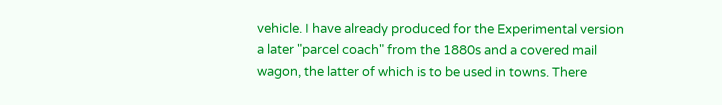vehicle. I have already produced for the Experimental version a later "parcel coach" from the 1880s and a covered mail wagon, the latter of which is to be used in towns. There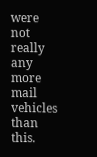were not really any more mail vehicles than this.